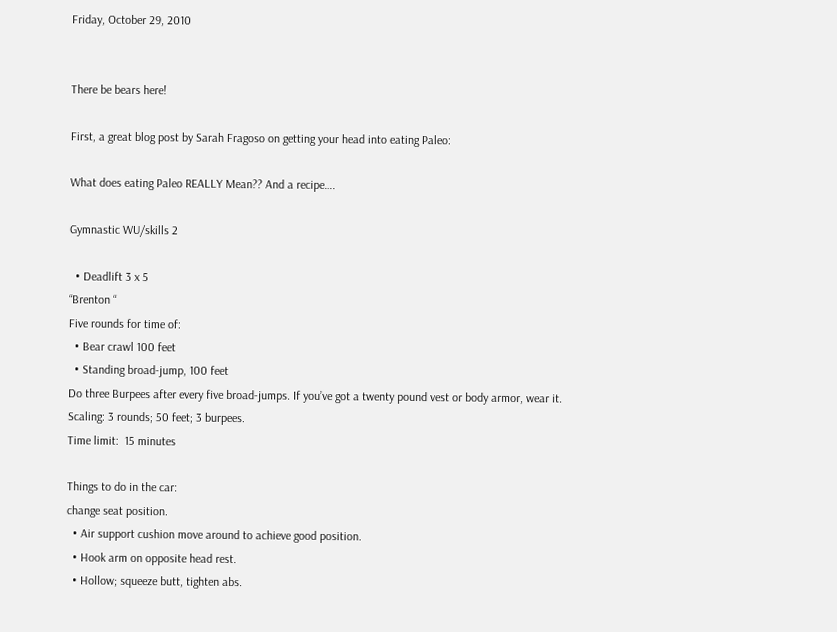Friday, October 29, 2010


There be bears here!

First, a great blog post by Sarah Fragoso on getting your head into eating Paleo:

What does eating Paleo REALLY Mean?? And a recipe….

Gymnastic WU/skills 2

  • Deadlift 3 x 5
“Brenton “
Five rounds for time of:
  • Bear crawl 100 feet
  • Standing broad-jump, 100 feet
Do three Burpees after every five broad-jumps. If you’ve got a twenty pound vest or body armor, wear it.
Scaling: 3 rounds; 50 feet; 3 burpees.
Time limit:  15 minutes

Things to do in the car:
change seat position.
  • Air support cushion move around to achieve good position.
  • Hook arm on opposite head rest.
  • Hollow; squeeze butt, tighten abs.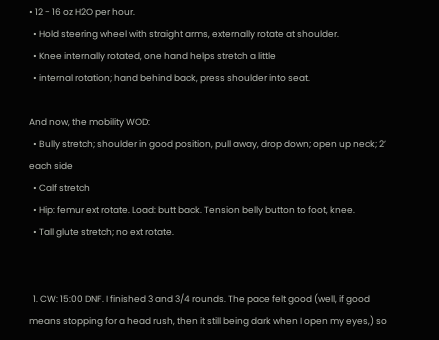• 12 - 16 oz H2O per hour.
  • Hold steering wheel with straight arms, externally rotate at shoulder.
  • Knee internally rotated, one hand helps stretch a little
  • internal rotation; hand behind back, press shoulder into seat.

And now, the mobility WOD:
  • Bully stretch; shoulder in good position, pull away, drop down; open up neck; 2’ each side
  • Calf stretch
  • Hip: femur ext rotate. Load: butt back. Tension belly button to foot, knee.
  • Tall glute stretch; no ext rotate.


  1. CW: 15:00 DNF. I finished 3 and 3/4 rounds. The pace felt good (well, if good means stopping for a head rush, then it still being dark when I open my eyes,) so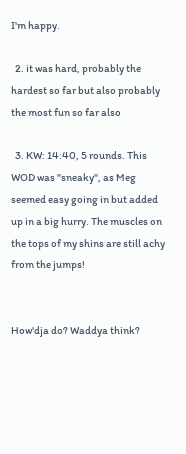I'm happy.

  2. it was hard, probably the hardest so far but also probably the most fun so far also

  3. KW: 14:40, 5 rounds. This WOD was "sneaky", as Meg seemed easy going in but added up in a big hurry. The muscles on the tops of my shins are still achy from the jumps!


How'dja do? Waddya think?